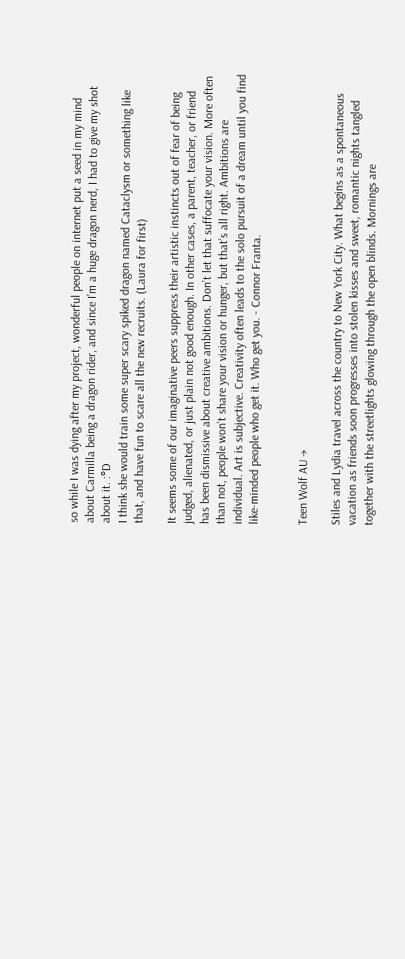so while I was dying after my project, wonderful people on internet put a seed in my mind about Carmilla being a dragon rider, and since I’m a huge dragon nerd, I had to give my shot about it. :°D
I think she would train some super scary spiked dragon named Cataclysm or something like that, and have fun to scare all the new recruits. (Laura for first)

It seems some of our imaginative peers suppress their artistic instincts out of fear of being judged, alienated, or just plain not good enough. In other cases, a parent, teacher, or friend has been dismissive about creative ambitions. Don’t let that suffocate your vision. More often than not, people won’t share your vision or hunger, but that’s all right. Ambitions are individual. Art is subjective. Creativity often leads to the solo pursuit of a dream until you find like-minded people who get it. Who get you. - Connor Franta.


Teen Wolf AU →

Stiles and Lydia travel across the country to New York City. What begins as a spontaneous vacation as friends soon progresses into stolen kisses and sweet, romantic nights tangled together with the streetlights glowing through the open blinds. Mornings are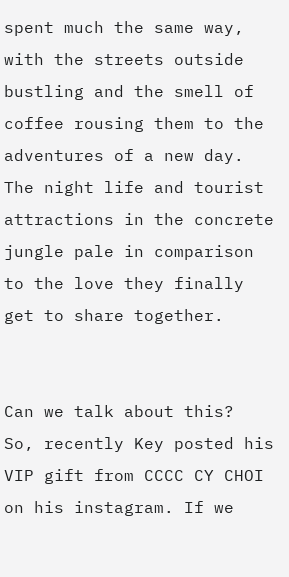spent much the same way, with the streets outside bustling and the smell of coffee rousing them to the adventures of a new day. The night life and tourist attractions in the concrete jungle pale in comparison to the love they finally get to share together.


Can we talk about this?
So, recently Key posted his VIP gift from CCCC CY CHOI on his instagram. If we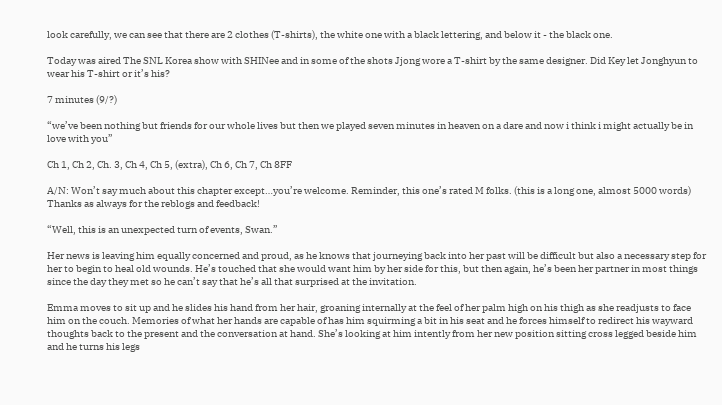look carefully, we can see that there are 2 clothes (T-shirts), the white one with a black lettering, and below it - the black one.

Today was aired The SNL Korea show with SHINee and in some of the shots Jjong wore a T-shirt by the same designer. Did Key let Jonghyun to wear his T-shirt or it’s his?

7 minutes (9/?)

“we’ve been nothing but friends for our whole lives but then we played seven minutes in heaven on a dare and now i think i might actually be in love with you”

Ch 1, Ch 2, Ch. 3, Ch 4, Ch 5, (extra), Ch 6, Ch 7, Ch 8FF

A/N: Won’t say much about this chapter except…you’re welcome. Reminder, this one’s rated M folks. (this is a long one, almost 5000 words) Thanks as always for the reblogs and feedback!

“Well, this is an unexpected turn of events, Swan.”

Her news is leaving him equally concerned and proud, as he knows that journeying back into her past will be difficult but also a necessary step for her to begin to heal old wounds. He’s touched that she would want him by her side for this, but then again, he’s been her partner in most things since the day they met so he can’t say that he’s all that surprised at the invitation.

Emma moves to sit up and he slides his hand from her hair, groaning internally at the feel of her palm high on his thigh as she readjusts to face him on the couch. Memories of what her hands are capable of has him squirming a bit in his seat and he forces himself to redirect his wayward thoughts back to the present and the conversation at hand. She’s looking at him intently from her new position sitting cross legged beside him and he turns his legs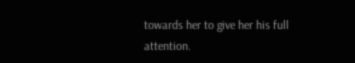towards her to give her his full attention.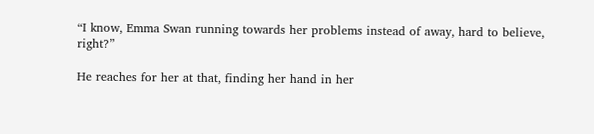“I know, Emma Swan running towards her problems instead of away, hard to believe, right?”

He reaches for her at that, finding her hand in her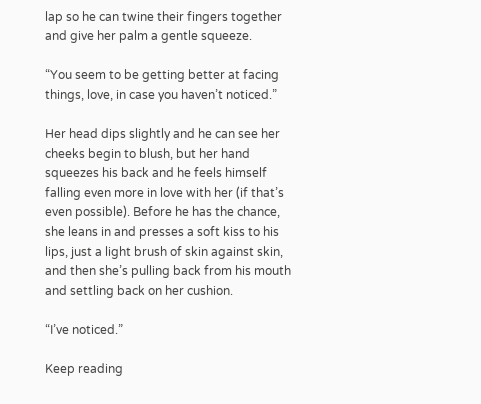lap so he can twine their fingers together and give her palm a gentle squeeze.

“You seem to be getting better at facing things, love, in case you haven’t noticed.”

Her head dips slightly and he can see her cheeks begin to blush, but her hand squeezes his back and he feels himself falling even more in love with her (if that’s even possible). Before he has the chance, she leans in and presses a soft kiss to his lips, just a light brush of skin against skin, and then she’s pulling back from his mouth and settling back on her cushion.

“I’ve noticed.”

Keep reading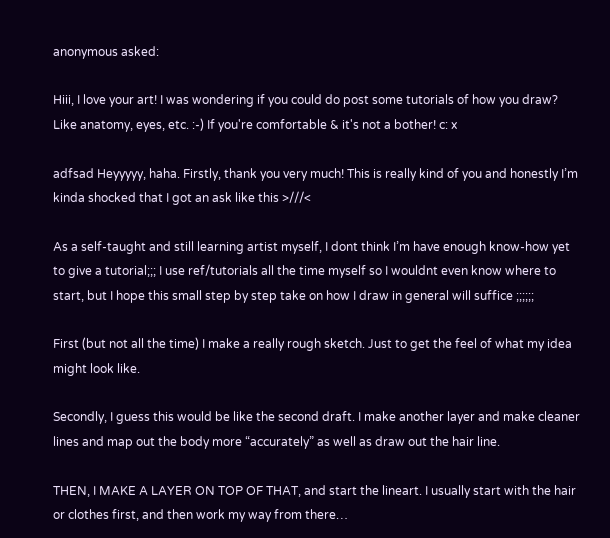anonymous asked:

Hiii, I love your art! I was wondering if you could do post some tutorials of how you draw? Like anatomy, eyes, etc. :-) If you're comfortable & it's not a bother! c: x

adfsad Heyyyyy, haha. Firstly, thank you very much! This is really kind of you and honestly I’m kinda shocked that I got an ask like this >///<

As a self-taught and still learning artist myself, I dont think I’m have enough know-how yet to give a tutorial;;; I use ref/tutorials all the time myself so I wouldnt even know where to start, but I hope this small step by step take on how I draw in general will suffice ;;;;;;

First (but not all the time) I make a really rough sketch. Just to get the feel of what my idea might look like.

Secondly, I guess this would be like the second draft. I make another layer and make cleaner lines and map out the body more “accurately” as well as draw out the hair line.

THEN, I MAKE A LAYER ON TOP OF THAT, and start the lineart. I usually start with the hair or clothes first, and then work my way from there…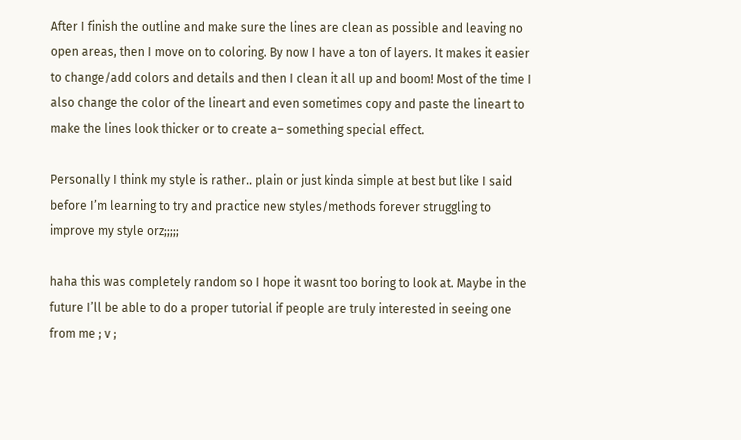After I finish the outline and make sure the lines are clean as possible and leaving no open areas, then I move on to coloring. By now I have a ton of layers. It makes it easier to change/add colors and details and then I clean it all up and boom! Most of the time I also change the color of the lineart and even sometimes copy and paste the lineart to make the lines look thicker or to create a– something special effect.

Personally I think my style is rather.. plain or just kinda simple at best but like I said before I’m learning to try and practice new styles/methods forever struggling to improve my style orz;;;;;

haha this was completely random so I hope it wasnt too boring to look at. Maybe in the future I’ll be able to do a proper tutorial if people are truly interested in seeing one from me ; v ;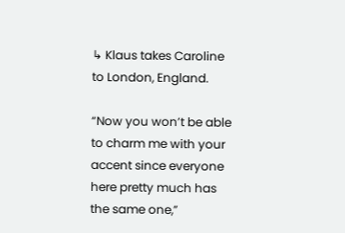↳ Klaus takes Caroline to London, England.

“Now you won’t be able to charm me with your accent since everyone here pretty much has the same one,”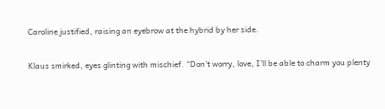Caroline justified, raising an eyebrow at the hybrid by her side.

Klaus smirked, eyes glinting with mischief. “Don’t worry, love, I’ll be able to charm you plenty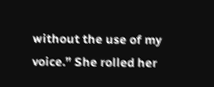without the use of my voice.” She rolled her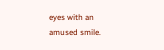eyes with an amused smile.